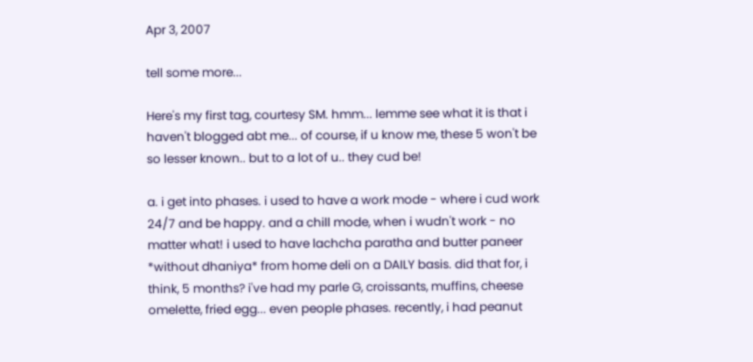Apr 3, 2007

tell some more...

Here's my first tag, courtesy SM. hmm... lemme see what it is that i haven't blogged abt me... of course, if u know me, these 5 won't be so lesser known.. but to a lot of u.. they cud be!

a. i get into phases. i used to have a work mode - where i cud work 24/7 and be happy. and a chill mode, when i wudn't work - no matter what! i used to have lachcha paratha and butter paneer *without dhaniya* from home deli on a DAILY basis. did that for, i think, 5 months? i've had my parle G, croissants, muffins, cheese omelette, fried egg... even people phases. recently, i had peanut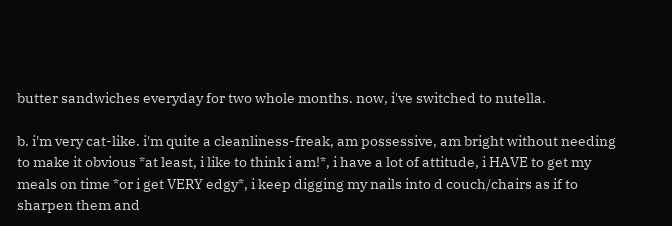butter sandwiches everyday for two whole months. now, i've switched to nutella.

b. i'm very cat-like. i'm quite a cleanliness-freak, am possessive, am bright without needing to make it obvious *at least, i like to think i am!*, i have a lot of attitude, i HAVE to get my meals on time *or i get VERY edgy*, i keep digging my nails into d couch/chairs as if to sharpen them and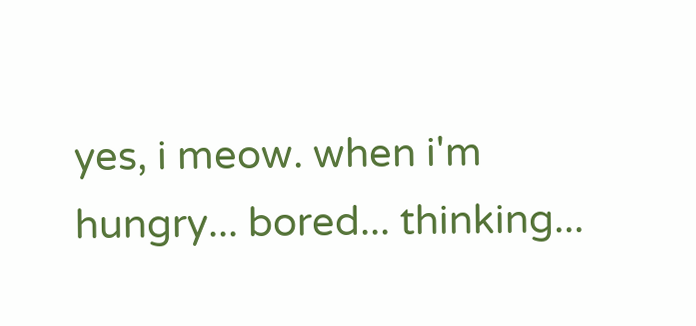yes, i meow. when i'm hungry... bored... thinking...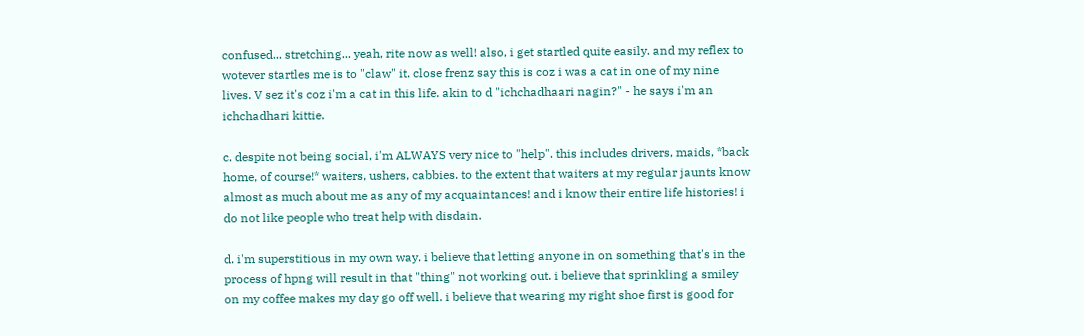confused... stretching... yeah, rite now as well! also, i get startled quite easily. and my reflex to wotever startles me is to "claw" it. close frenz say this is coz i was a cat in one of my nine lives. V sez it's coz i'm a cat in this life. akin to d "ichchadhaari nagin?" - he says i'm an ichchadhari kittie.

c. despite not being social, i'm ALWAYS very nice to "help". this includes drivers, maids, *back home, of course!* waiters, ushers, cabbies. to the extent that waiters at my regular jaunts know almost as much about me as any of my acquaintances! and i know their entire life histories! i do not like people who treat help with disdain.

d. i'm superstitious in my own way. i believe that letting anyone in on something that's in the process of hpng will result in that "thing" not working out. i believe that sprinkling a smiley on my coffee makes my day go off well. i believe that wearing my right shoe first is good for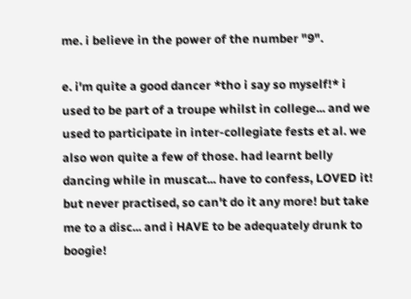me. i believe in the power of the number "9".

e. i'm quite a good dancer *tho i say so myself!* i used to be part of a troupe whilst in college... and we used to participate in inter-collegiate fests et al. we also won quite a few of those. had learnt belly dancing while in muscat... have to confess, LOVED it! but never practised, so can't do it any more! but take me to a disc... and i HAVE to be adequately drunk to boogie!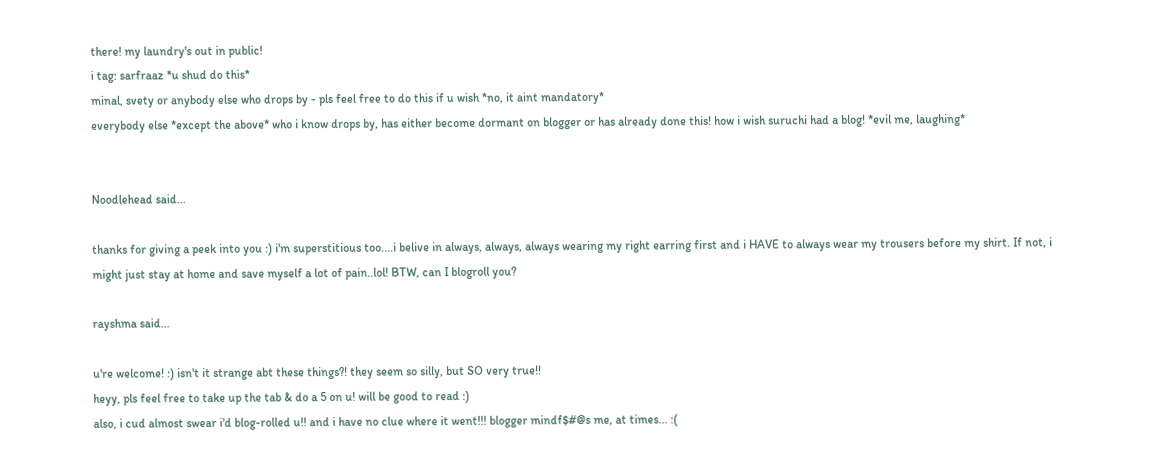there! my laundry's out in public!
i tag: sarfraaz *u shud do this*
minal, svety or anybody else who drops by - pls feel free to do this if u wish *no, it aint mandatory*
everybody else *except the above* who i know drops by, has either become dormant on blogger or has already done this! how i wish suruchi had a blog! *evil me, laughing*


Noodlehead said...

thanks for giving a peek into you :) i'm superstitious too....i belive in always, always, always wearing my right earring first and i HAVE to always wear my trousers before my shirt. If not, i might just stay at home and save myself a lot of pain..lol! BTW, can I blogroll you?

rayshma said...

u're welcome! :) isn't it strange abt these things?! they seem so silly, but SO very true!!
heyy, pls feel free to take up the tab & do a 5 on u! will be good to read :)
also, i cud almost swear i'd blog-rolled u!! and i have no clue where it went!!! blogger mindf$#@s me, at times... :(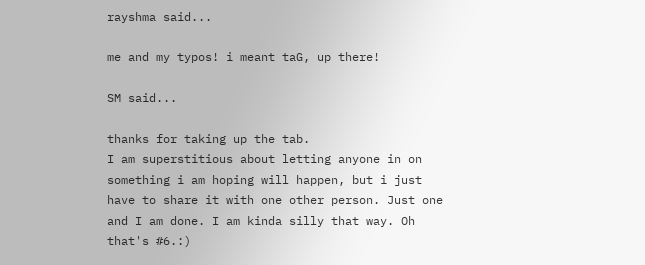rayshma said...

me and my typos! i meant taG, up there!

SM said...

thanks for taking up the tab.
I am superstitious about letting anyone in on something i am hoping will happen, but i just have to share it with one other person. Just one and I am done. I am kinda silly that way. Oh that's #6.:)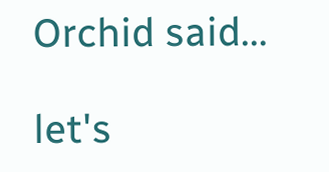Orchid said...

let's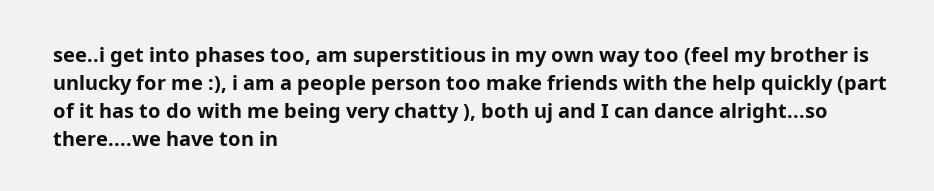see..i get into phases too, am superstitious in my own way too (feel my brother is unlucky for me :), i am a people person too make friends with the help quickly (part of it has to do with me being very chatty ), both uj and I can dance alright...so there....we have ton in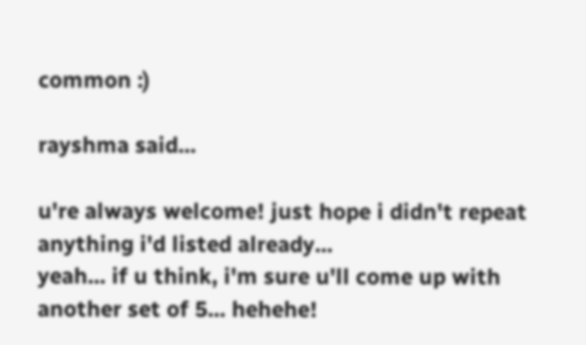common :)

rayshma said...

u're always welcome! just hope i didn't repeat anything i'd listed already...
yeah... if u think, i'm sure u'll come up with another set of 5... hehehe!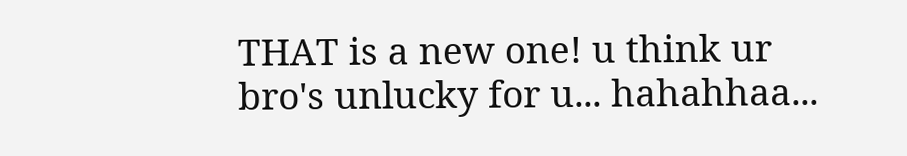THAT is a new one! u think ur bro's unlucky for u... hahahhaa...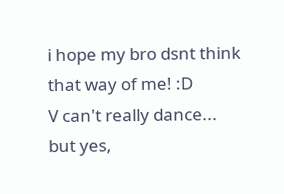i hope my bro dsnt think that way of me! :D
V can't really dance... but yes,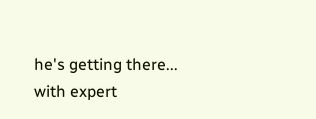he's getting there... with expert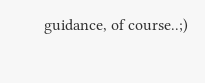guidance, of course..;)